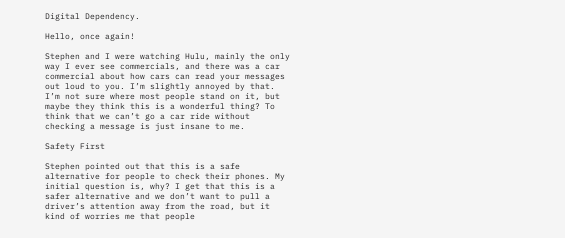Digital Dependency.

Hello, once again!

Stephen and I were watching Hulu, mainly the only way I ever see commercials, and there was a car commercial about how cars can read your messages out loud to you. I’m slightly annoyed by that. I’m not sure where most people stand on it, but maybe they think this is a wonderful thing? To think that we can’t go a car ride without checking a message is just insane to me.

Safety First

Stephen pointed out that this is a safe alternative for people to check their phones. My initial question is, why? I get that this is a safer alternative and we don’t want to pull a driver’s attention away from the road, but it kind of worries me that people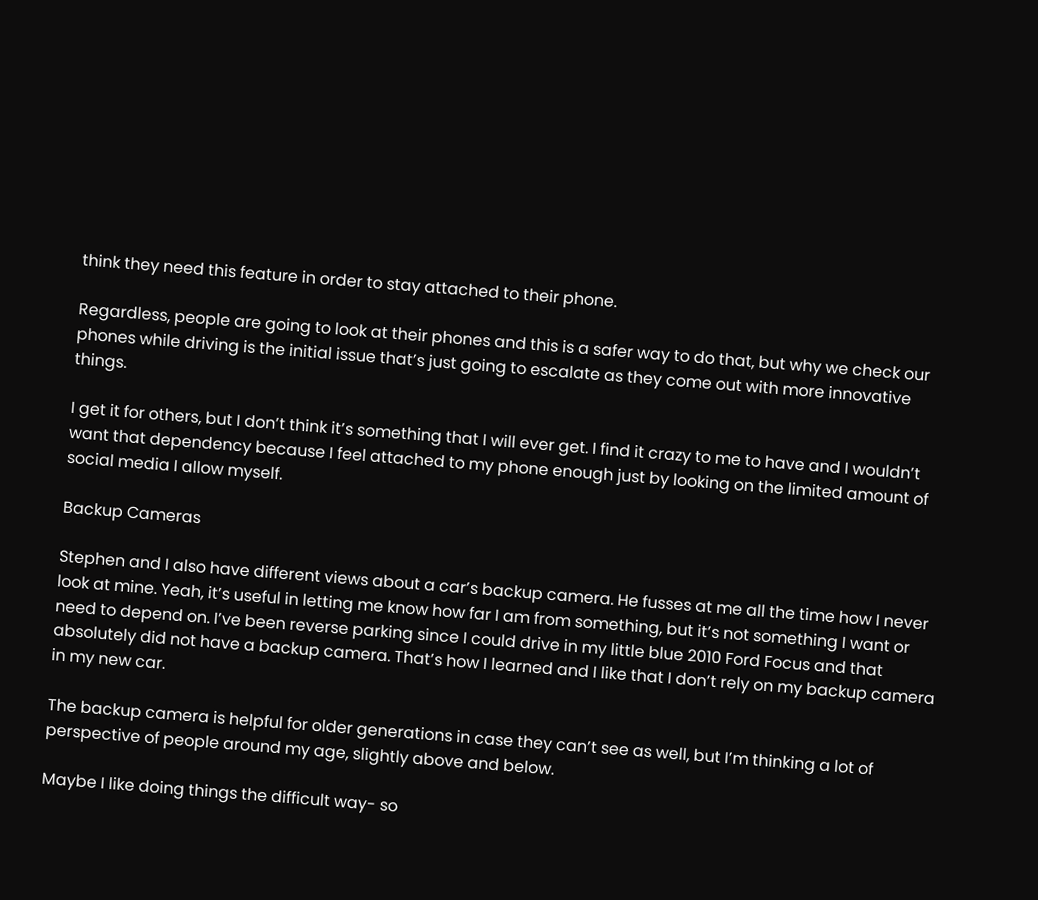think they need this feature in order to stay attached to their phone.

Regardless, people are going to look at their phones and this is a safer way to do that, but why we check our phones while driving is the initial issue that’s just going to escalate as they come out with more innovative things.

I get it for others, but I don’t think it’s something that I will ever get. I find it crazy to me to have and I wouldn’t want that dependency because I feel attached to my phone enough just by looking on the limited amount of social media I allow myself.

Backup Cameras

Stephen and I also have different views about a car’s backup camera. He fusses at me all the time how I never look at mine. Yeah, it’s useful in letting me know how far I am from something, but it’s not something I want or need to depend on. I’ve been reverse parking since I could drive in my little blue 2010 Ford Focus and that absolutely did not have a backup camera. That’s how I learned and I like that I don’t rely on my backup camera in my new car.

The backup camera is helpful for older generations in case they can’t see as well, but I’m thinking a lot of perspective of people around my age, slightly above and below.

Maybe I like doing things the difficult way- so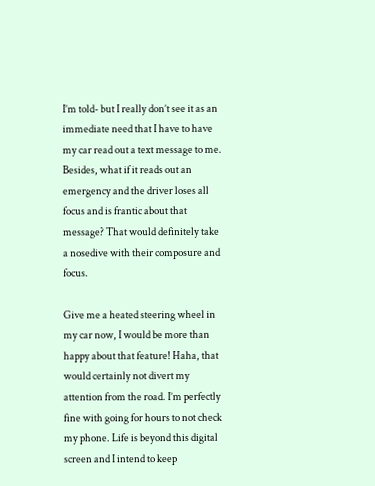I’m told- but I really don’t see it as an immediate need that I have to have my car read out a text message to me. Besides, what if it reads out an emergency and the driver loses all focus and is frantic about that message? That would definitely take a nosedive with their composure and focus.

Give me a heated steering wheel in my car now, I would be more than happy about that feature! Haha, that would certainly not divert my attention from the road. I’m perfectly fine with going for hours to not check my phone. Life is beyond this digital screen and I intend to keep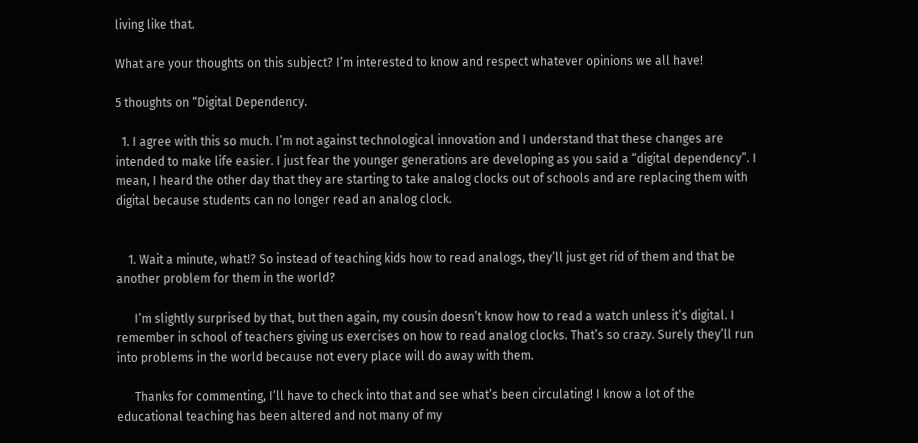living like that.

What are your thoughts on this subject? I’m interested to know and respect whatever opinions we all have!

5 thoughts on “Digital Dependency.

  1. I agree with this so much. I’m not against technological innovation and I understand that these changes are intended to make life easier. I just fear the younger generations are developing as you said a “digital dependency”. I mean, I heard the other day that they are starting to take analog clocks out of schools and are replacing them with digital because students can no longer read an analog clock.


    1. Wait a minute, what!? So instead of teaching kids how to read analogs, they’ll just get rid of them and that be another problem for them in the world?

      I’m slightly surprised by that, but then again, my cousin doesn’t know how to read a watch unless it’s digital. I remember in school of teachers giving us exercises on how to read analog clocks. That’s so crazy. Surely they’ll run into problems in the world because not every place will do away with them.

      Thanks for commenting, I’ll have to check into that and see what’s been circulating! I know a lot of the educational teaching has been altered and not many of my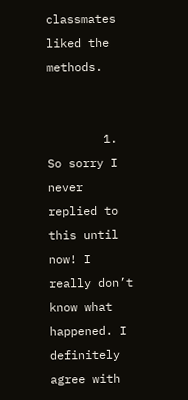classmates liked the methods.


        1. So sorry I never replied to this until now! I really don’t know what happened. I definitely agree with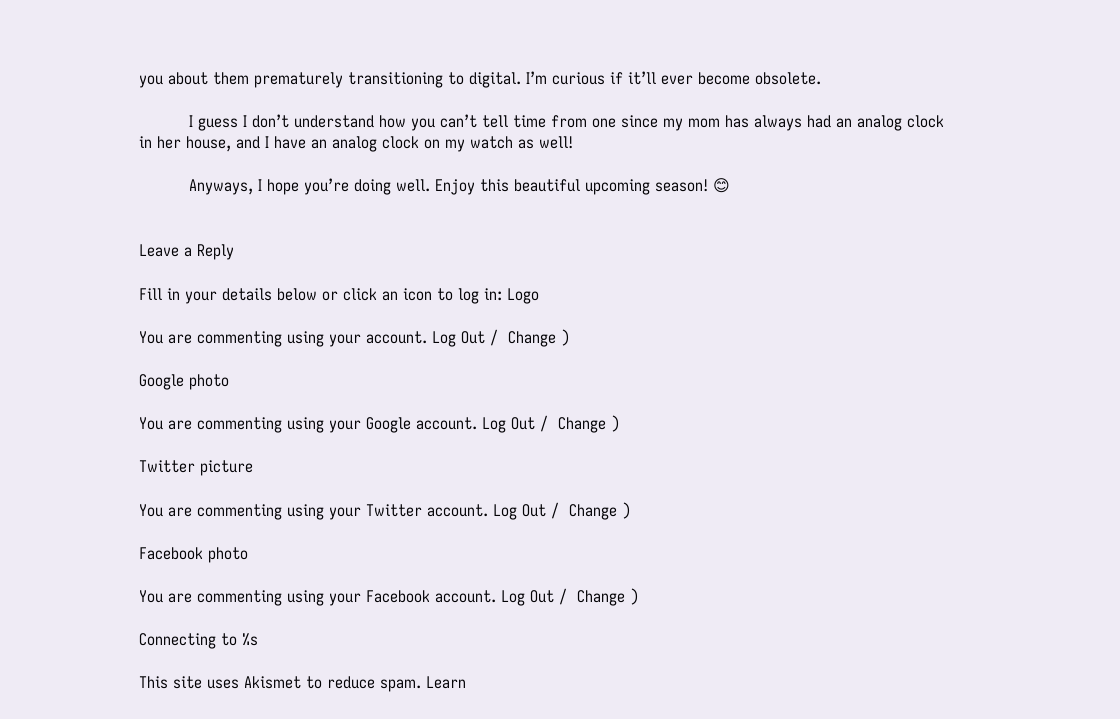you about them prematurely transitioning to digital. I’m curious if it’ll ever become obsolete.

          I guess I don’t understand how you can’t tell time from one since my mom has always had an analog clock in her house, and I have an analog clock on my watch as well!

          Anyways, I hope you’re doing well. Enjoy this beautiful upcoming season! 😊


Leave a Reply

Fill in your details below or click an icon to log in: Logo

You are commenting using your account. Log Out /  Change )

Google photo

You are commenting using your Google account. Log Out /  Change )

Twitter picture

You are commenting using your Twitter account. Log Out /  Change )

Facebook photo

You are commenting using your Facebook account. Log Out /  Change )

Connecting to %s

This site uses Akismet to reduce spam. Learn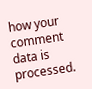how your comment data is processed.